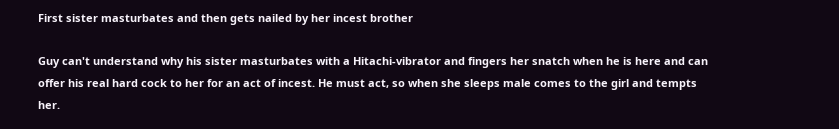First sister masturbates and then gets nailed by her incest brother

Guy can't understand why his sister masturbates with a Hitachi-vibrator and fingers her snatch when he is here and can offer his real hard cock to her for an act of incest. He must act, so when she sleeps male comes to the girl and tempts her.